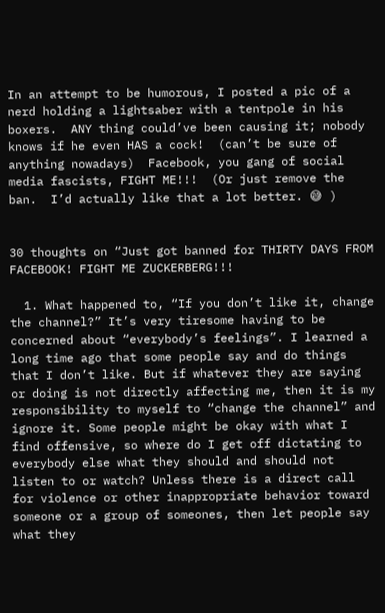In an attempt to be humorous, I posted a pic of a nerd holding a lightsaber with a tentpole in his boxers.  ANY thing could’ve been causing it; nobody knows if he even HAS a cock!  (can’t be sure of anything nowadays)  Facebook, you gang of social media fascists, FIGHT ME!!!  (Or just remove the ban.  I’d actually like that a lot better. 😅 )


30 thoughts on “Just got banned for THIRTY DAYS FROM FACEBOOK! FIGHT ME ZUCKERBERG!!!

  1. What happened to, “If you don’t like it, change the channel?” It’s very tiresome having to be concerned about “everybody’s feelings”. I learned a long time ago that some people say and do things that I don’t like. But if whatever they are saying or doing is not directly affecting me, then it is my responsibility to myself to “change the channel” and ignore it. Some people might be okay with what I find offensive, so where do I get off dictating to everybody else what they should and should not listen to or watch? Unless there is a direct call for violence or other inappropriate behavior toward someone or a group of someones, then let people say what they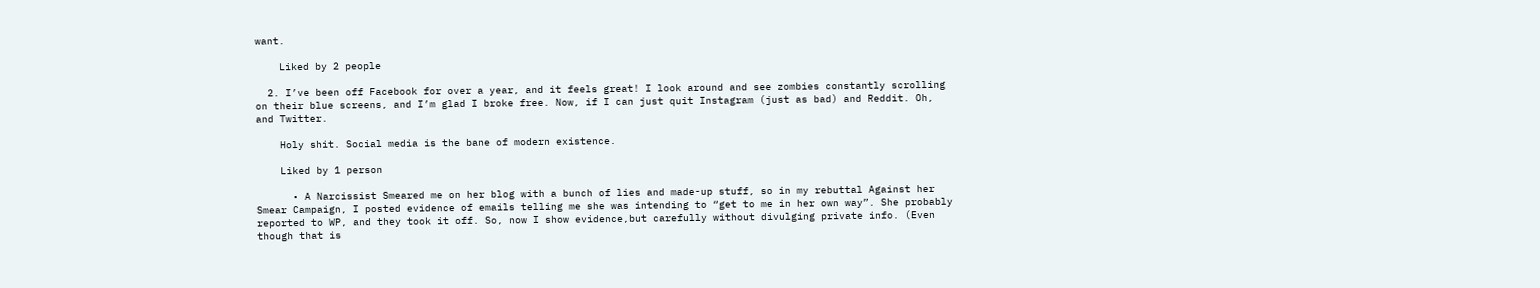want.

    Liked by 2 people

  2. I’ve been off Facebook for over a year, and it feels great! I look around and see zombies constantly scrolling on their blue screens, and I’m glad I broke free. Now, if I can just quit Instagram (just as bad) and Reddit. Oh, and Twitter.

    Holy shit. Social media is the bane of modern existence.

    Liked by 1 person

      • A Narcissist Smeared me on her blog with a bunch of lies and made-up stuff, so in my rebuttal Against her Smear Campaign, I posted evidence of emails telling me she was intending to “get to me in her own way”. She probably reported to WP, and they took it off. So, now I show evidence,but carefully without divulging private info. (Even though that is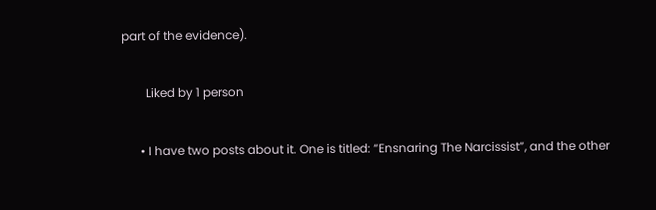part of the evidence).

        Liked by 1 person

      • I have two posts about it. One is titled: “Ensnaring The Narcissist”, and the other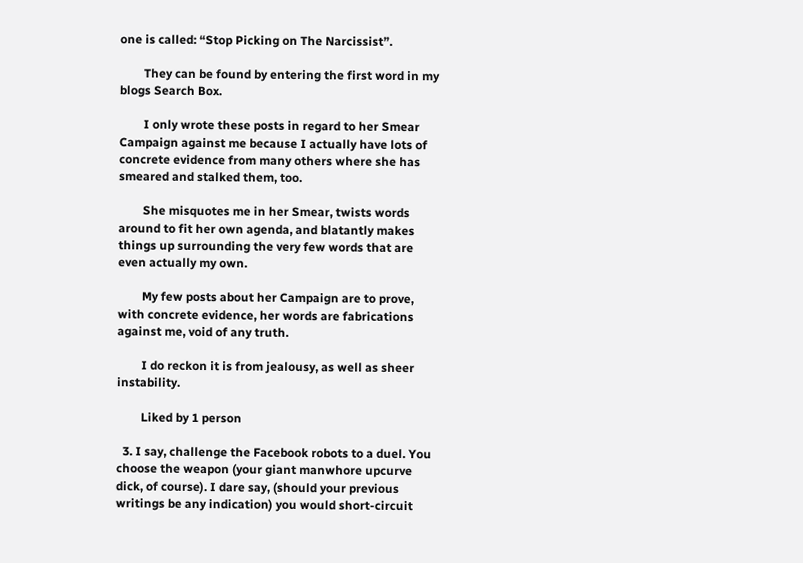one is called: “Stop Picking on The Narcissist”.

        They can be found by entering the first word in my blogs Search Box.

        I only wrote these posts in regard to her Smear Campaign against me because I actually have lots of concrete evidence from many others where she has smeared and stalked them, too.

        She misquotes me in her Smear, twists words around to fit her own agenda, and blatantly makes things up surrounding the very few words that are even actually my own.

        My few posts about her Campaign are to prove, with concrete evidence, her words are fabrications against me, void of any truth.

        I do reckon it is from jealousy, as well as sheer instability.

        Liked by 1 person

  3. I say, challenge the Facebook robots to a duel. You choose the weapon (your giant manwhore upcurve dick, of course). I dare say, (should your previous writings be any indication) you would short-circuit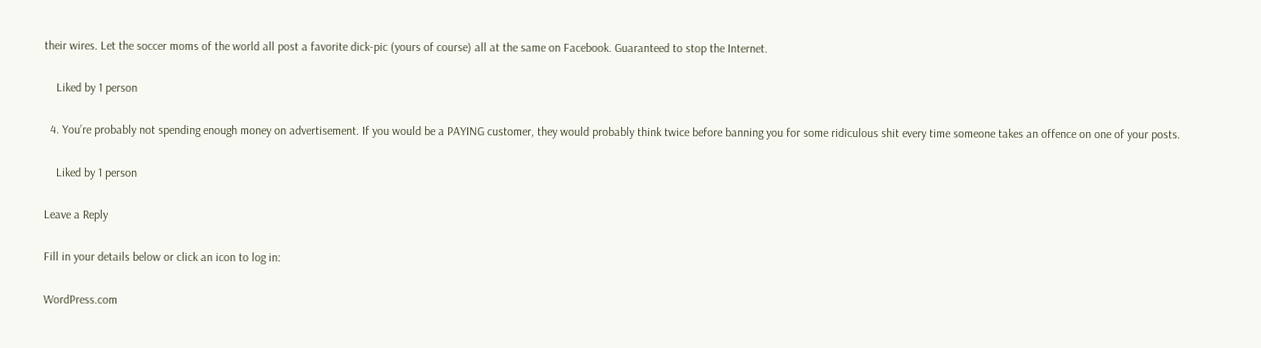their wires. Let the soccer moms of the world all post a favorite dick-pic (yours of course) all at the same on Facebook. Guaranteed to stop the Internet.

    Liked by 1 person

  4. You’re probably not spending enough money on advertisement. If you would be a PAYING customer, they would probably think twice before banning you for some ridiculous shit every time someone takes an offence on one of your posts.

    Liked by 1 person

Leave a Reply

Fill in your details below or click an icon to log in:

WordPress.com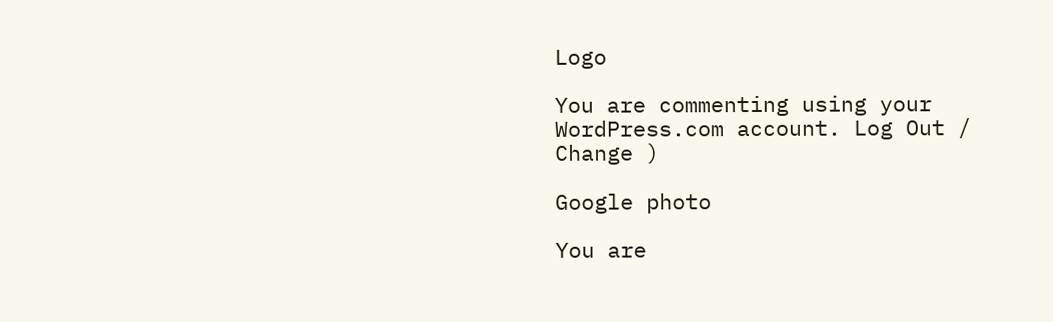Logo

You are commenting using your WordPress.com account. Log Out /  Change )

Google photo

You are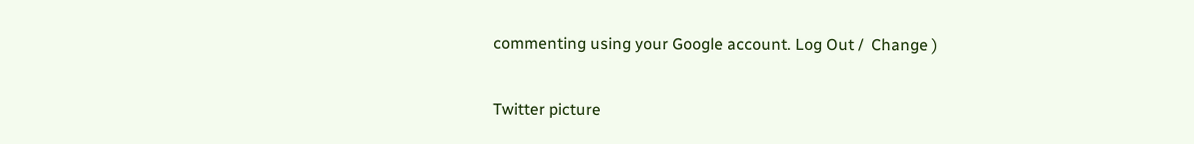commenting using your Google account. Log Out /  Change )

Twitter picture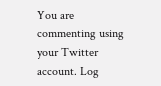You are commenting using your Twitter account. Log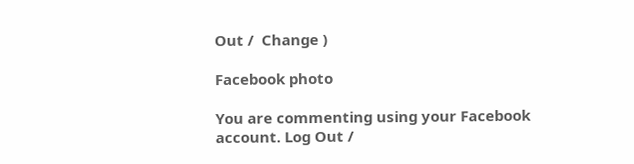Out /  Change )

Facebook photo

You are commenting using your Facebook account. Log Out /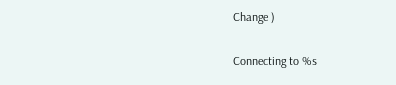Change )

Connecting to %s